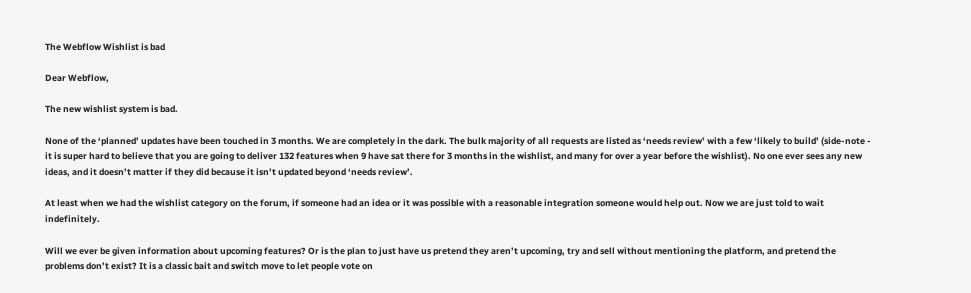The Webflow Wishlist is bad

Dear Webflow,

The new wishlist system is bad.

None of the ‘planned’ updates have been touched in 3 months. We are completely in the dark. The bulk majority of all requests are listed as ‘needs review’ with a few ‘likely to build’ (side-note - it is super hard to believe that you are going to deliver 132 features when 9 have sat there for 3 months in the wishlist, and many for over a year before the wishlist). No one ever sees any new ideas, and it doesn’t matter if they did because it isn’t updated beyond ‘needs review’.

At least when we had the wishlist category on the forum, if someone had an idea or it was possible with a reasonable integration someone would help out. Now we are just told to wait indefinitely.

Will we ever be given information about upcoming features? Or is the plan to just have us pretend they aren’t upcoming, try and sell without mentioning the platform, and pretend the problems don’t exist? It is a classic bait and switch move to let people vote on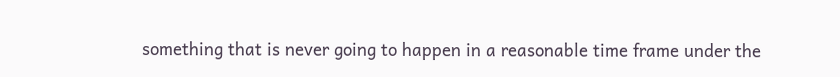something that is never going to happen in a reasonable time frame under the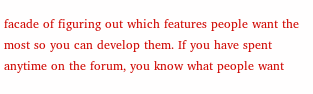facade of figuring out which features people want the most so you can develop them. If you have spent anytime on the forum, you know what people want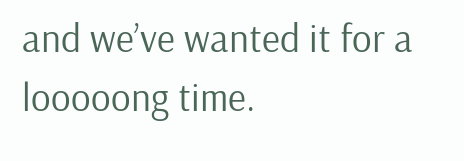and we’ve wanted it for a looooong time.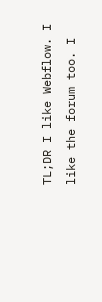TL;DR I like Webflow. I like the forum too. I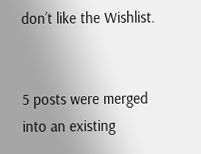don’t like the Wishlist.


5 posts were merged into an existing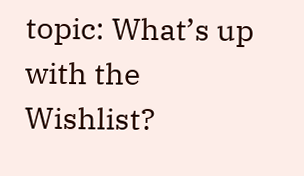topic: What’s up with the Wishlist?